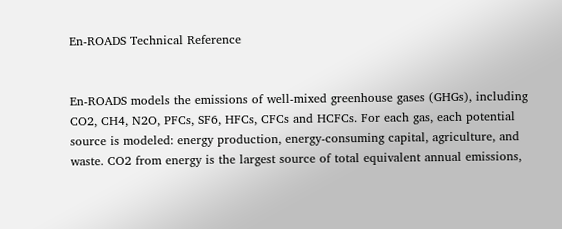En-ROADS Technical Reference


En-ROADS models the emissions of well-mixed greenhouse gases (GHGs), including CO2, CH4, N2O, PFCs, SF6, HFCs, CFCs and HCFCs. For each gas, each potential source is modeled: energy production, energy-consuming capital, agriculture, and waste. CO2 from energy is the largest source of total equivalent annual emissions,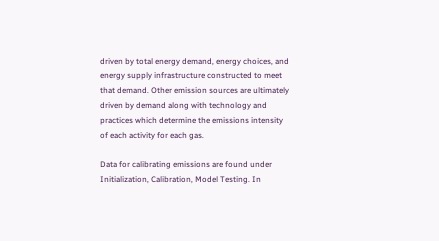driven by total energy demand, energy choices, and energy supply infrastructure constructed to meet that demand. Other emission sources are ultimately driven by demand along with technology and practices which determine the emissions intensity of each activity for each gas.

Data for calibrating emissions are found under Initialization, Calibration, Model Testing. In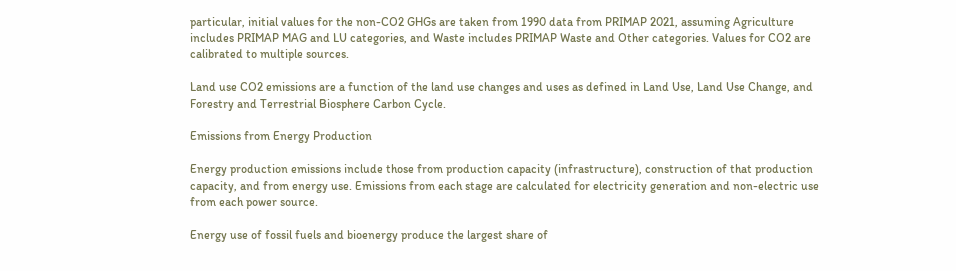particular, initial values for the non-CO2 GHGs are taken from 1990 data from PRIMAP 2021, assuming Agriculture includes PRIMAP MAG and LU categories, and Waste includes PRIMAP Waste and Other categories. Values for CO2 are calibrated to multiple sources.

Land use CO2 emissions are a function of the land use changes and uses as defined in Land Use, Land Use Change, and Forestry and Terrestrial Biosphere Carbon Cycle.

Emissions from Energy Production

Energy production emissions include those from production capacity (infrastructure), construction of that production capacity, and from energy use. Emissions from each stage are calculated for electricity generation and non-electric use from each power source.

Energy use of fossil fuels and bioenergy produce the largest share of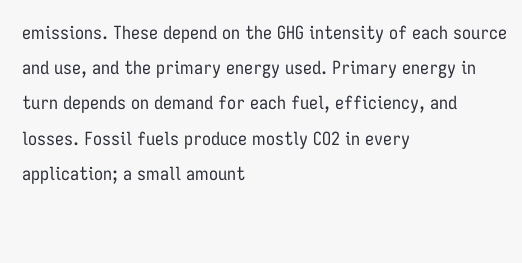emissions. These depend on the GHG intensity of each source and use, and the primary energy used. Primary energy in turn depends on demand for each fuel, efficiency, and losses. Fossil fuels produce mostly CO2 in every application; a small amount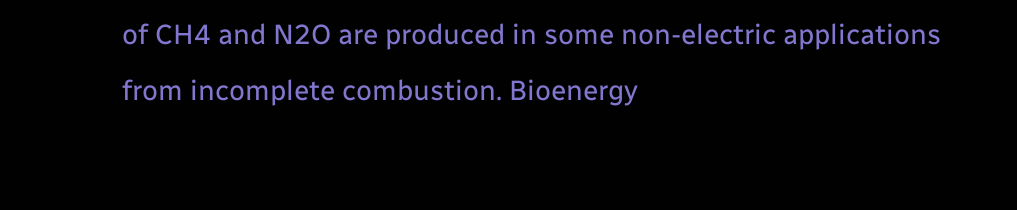of CH4 and N2O are produced in some non-electric applications from incomplete combustion. Bioenergy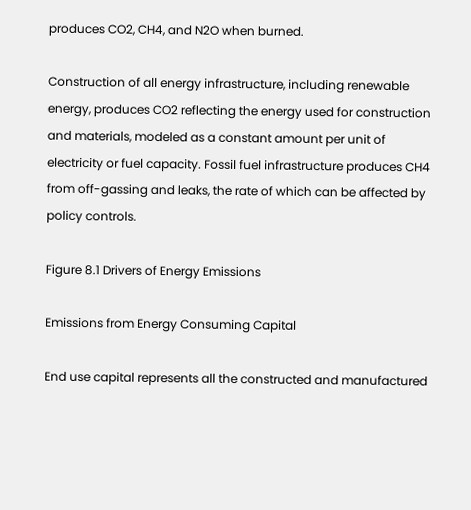produces CO2, CH4, and N2O when burned.

Construction of all energy infrastructure, including renewable energy, produces CO2 reflecting the energy used for construction and materials, modeled as a constant amount per unit of electricity or fuel capacity. Fossil fuel infrastructure produces CH4 from off-gassing and leaks, the rate of which can be affected by policy controls.

Figure 8.1 Drivers of Energy Emissions

Emissions from Energy Consuming Capital

End use capital represents all the constructed and manufactured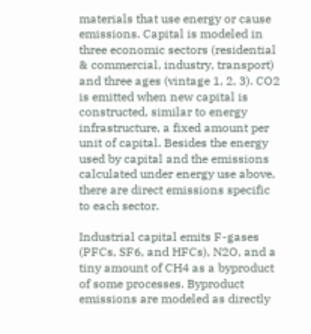materials that use energy or cause emissions. Capital is modeled in three economic sectors (residential & commercial, industry, transport) and three ages (vintage 1, 2, 3). CO2 is emitted when new capital is constructed, similar to energy infrastructure, a fixed amount per unit of capital. Besides the energy used by capital and the emissions calculated under energy use above, there are direct emissions specific to each sector.

Industrial capital emits F-gases (PFCs, SF6, and HFCs), N2O, and a tiny amount of CH4 as a byproduct of some processes. Byproduct emissions are modeled as directly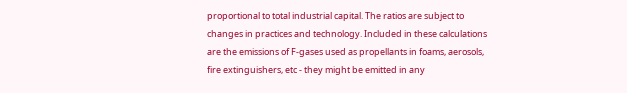proportional to total industrial capital. The ratios are subject to changes in practices and technology. Included in these calculations are the emissions of F-gases used as propellants in foams, aerosols, fire extinguishers, etc - they might be emitted in any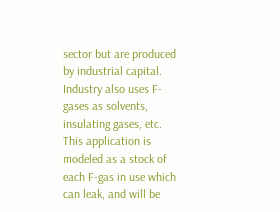sector but are produced by industrial capital. Industry also uses F-gases as solvents, insulating gases, etc. This application is modeled as a stock of each F-gas in use which can leak, and will be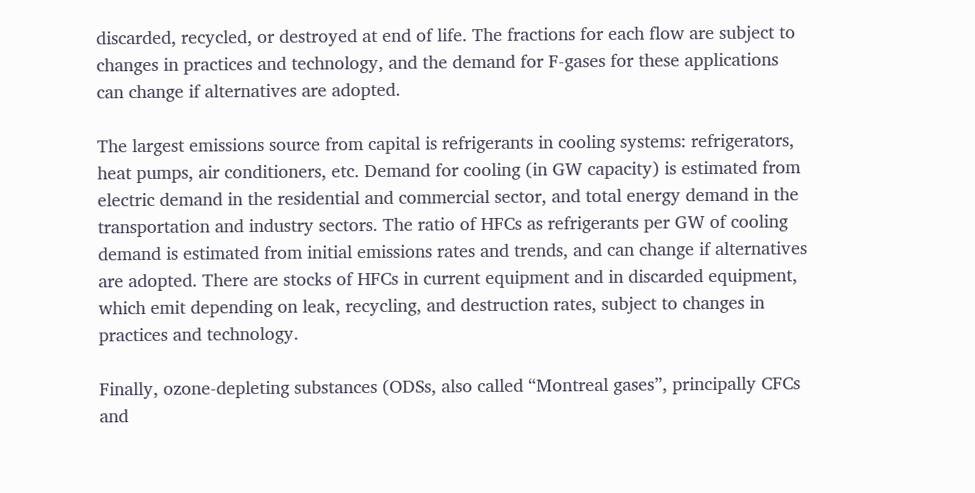discarded, recycled, or destroyed at end of life. The fractions for each flow are subject to changes in practices and technology, and the demand for F-gases for these applications can change if alternatives are adopted.

The largest emissions source from capital is refrigerants in cooling systems: refrigerators, heat pumps, air conditioners, etc. Demand for cooling (in GW capacity) is estimated from electric demand in the residential and commercial sector, and total energy demand in the transportation and industry sectors. The ratio of HFCs as refrigerants per GW of cooling demand is estimated from initial emissions rates and trends, and can change if alternatives are adopted. There are stocks of HFCs in current equipment and in discarded equipment, which emit depending on leak, recycling, and destruction rates, subject to changes in practices and technology.

Finally, ozone-depleting substances (ODSs, also called “Montreal gases”, principally CFCs and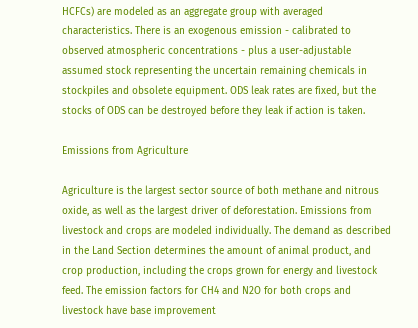HCFCs) are modeled as an aggregate group with averaged characteristics. There is an exogenous emission - calibrated to observed atmospheric concentrations - plus a user-adjustable assumed stock representing the uncertain remaining chemicals in stockpiles and obsolete equipment. ODS leak rates are fixed, but the stocks of ODS can be destroyed before they leak if action is taken.

Emissions from Agriculture

Agriculture is the largest sector source of both methane and nitrous oxide, as well as the largest driver of deforestation. Emissions from livestock and crops are modeled individually. The demand as described in the Land Section determines the amount of animal product, and crop production, including the crops grown for energy and livestock feed. The emission factors for CH4 and N2O for both crops and livestock have base improvement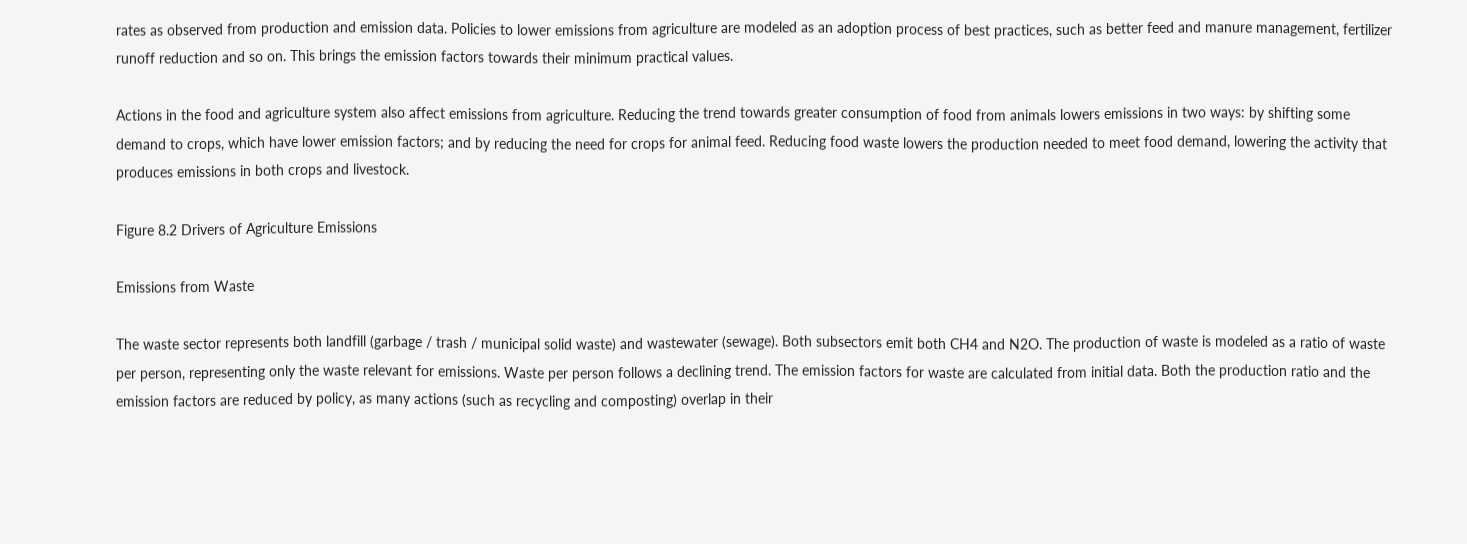rates as observed from production and emission data. Policies to lower emissions from agriculture are modeled as an adoption process of best practices, such as better feed and manure management, fertilizer runoff reduction and so on. This brings the emission factors towards their minimum practical values.

Actions in the food and agriculture system also affect emissions from agriculture. Reducing the trend towards greater consumption of food from animals lowers emissions in two ways: by shifting some demand to crops, which have lower emission factors; and by reducing the need for crops for animal feed. Reducing food waste lowers the production needed to meet food demand, lowering the activity that produces emissions in both crops and livestock.

Figure 8.2 Drivers of Agriculture Emissions

Emissions from Waste

The waste sector represents both landfill (garbage / trash / municipal solid waste) and wastewater (sewage). Both subsectors emit both CH4 and N2O. The production of waste is modeled as a ratio of waste per person, representing only the waste relevant for emissions. Waste per person follows a declining trend. The emission factors for waste are calculated from initial data. Both the production ratio and the emission factors are reduced by policy, as many actions (such as recycling and composting) overlap in their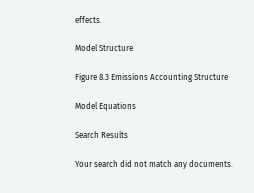effects.

Model Structure

Figure 8.3 Emissions Accounting Structure

Model Equations

Search Results

Your search did not match any documents.